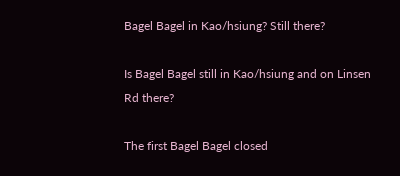Bagel Bagel in Kao/hsiung? Still there?

Is Bagel Bagel still in Kao/hsiung and on Linsen Rd there?

The first Bagel Bagel closed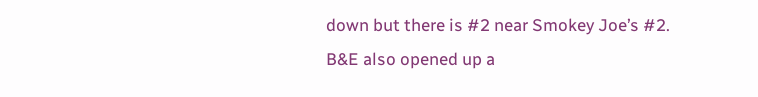down but there is #2 near Smokey Joe’s #2.
B&E also opened up a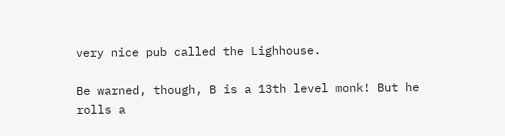very nice pub called the Lighhouse.

Be warned, though, B is a 13th level monk! But he rolls a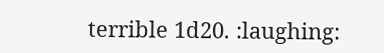terrible 1d20. :laughing: